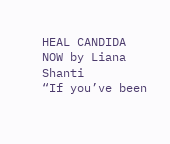HEAL CANDIDA NOW by Liana Shanti
“If you’ve been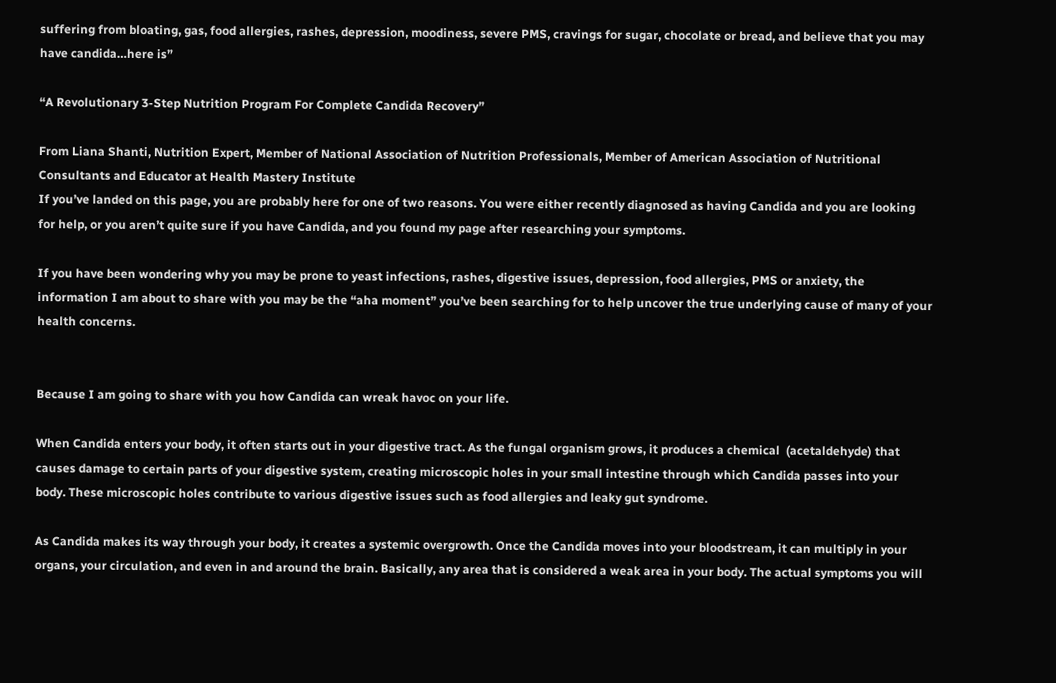suffering from bloating, gas, food allergies, rashes, depression, moodiness, severe PMS, cravings for sugar, chocolate or bread, and believe that you may have candida…here is”

“A Revolutionary 3-Step Nutrition Program For Complete Candida Recovery”

From Liana Shanti, Nutrition Expert, Member of National Association of Nutrition Professionals, Member of American Association of Nutritional Consultants and Educator at Health Mastery Institute
If you’ve landed on this page, you are probably here for one of two reasons. You were either recently diagnosed as having Candida and you are looking for help, or you aren’t quite sure if you have Candida, and you found my page after researching your symptoms.

If you have been wondering why you may be prone to yeast infections, rashes, digestive issues, depression, food allergies, PMS or anxiety, the information I am about to share with you may be the “aha moment” you’ve been searching for to help uncover the true underlying cause of many of your health concerns.


Because I am going to share with you how Candida can wreak havoc on your life.

When Candida enters your body, it often starts out in your digestive tract. As the fungal organism grows, it produces a chemical  (acetaldehyde) that causes damage to certain parts of your digestive system, creating microscopic holes in your small intestine through which Candida passes into your body. These microscopic holes contribute to various digestive issues such as food allergies and leaky gut syndrome.

As Candida makes its way through your body, it creates a systemic overgrowth. Once the Candida moves into your bloodstream, it can multiply in your organs, your circulation, and even in and around the brain. Basically, any area that is considered a weak area in your body. The actual symptoms you will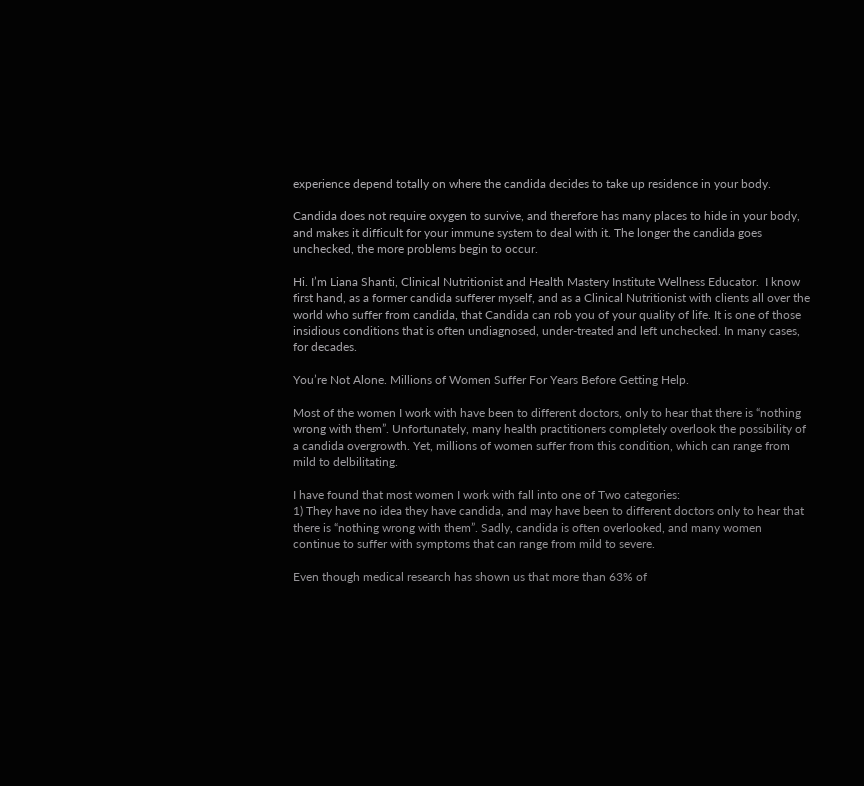experience depend totally on where the candida decides to take up residence in your body.

Candida does not require oxygen to survive, and therefore has many places to hide in your body, and makes it difficult for your immune system to deal with it. The longer the candida goes unchecked, the more problems begin to occur.

Hi. I’m Liana Shanti, Clinical Nutritionist and Health Mastery Institute Wellness Educator.  I know first hand, as a former candida sufferer myself, and as a Clinical Nutritionist with clients all over the world who suffer from candida, that Candida can rob you of your quality of life. It is one of those insidious conditions that is often undiagnosed, under-treated and left unchecked. In many cases, for decades.

You’re Not Alone. Millions of Women Suffer For Years Before Getting Help.

Most of the women I work with have been to different doctors, only to hear that there is “nothing wrong with them”. Unfortunately, many health practitioners completely overlook the possibility of a candida overgrowth. Yet, millions of women suffer from this condition, which can range from mild to delbilitating.

I have found that most women I work with fall into one of Two categories:
1) They have no idea they have candida, and may have been to different doctors only to hear that there is “nothing wrong with them”. Sadly, candida is often overlooked, and many women continue to suffer with symptoms that can range from mild to severe.

Even though medical research has shown us that more than 63% of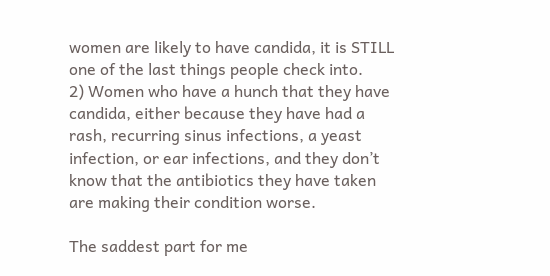women are likely to have candida, it is STILL one of the last things people check into.
2) Women who have a hunch that they have candida, either because they have had a rash, recurring sinus infections, a yeast infection, or ear infections, and they don’t know that the antibiotics they have taken are making their condition worse.

The saddest part for me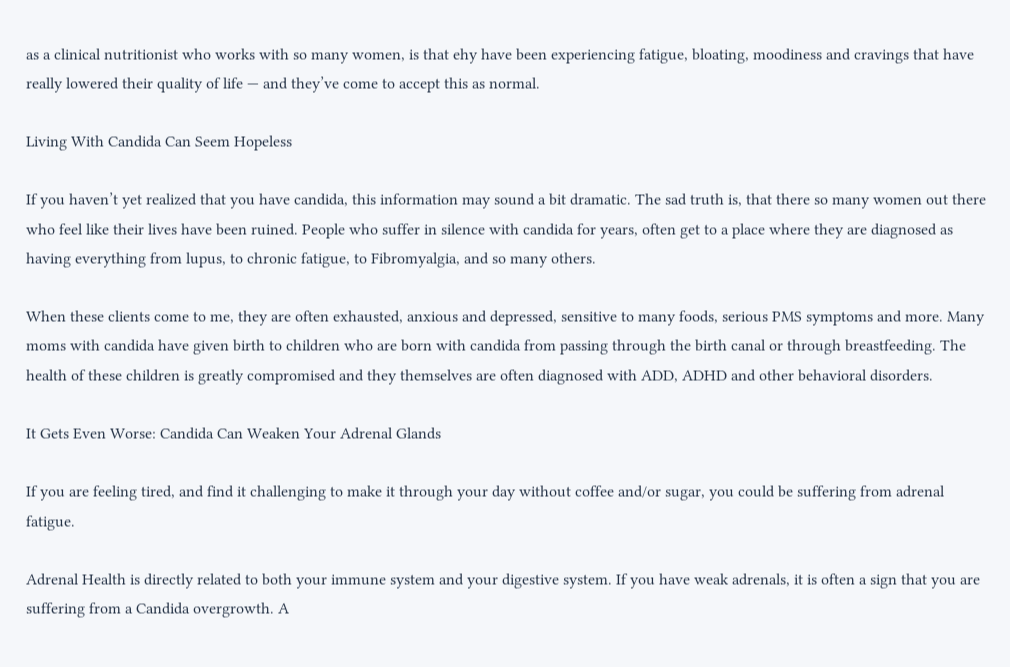as a clinical nutritionist who works with so many women, is that ehy have been experiencing fatigue, bloating, moodiness and cravings that have really lowered their quality of life — and they’ve come to accept this as normal.

Living With Candida Can Seem Hopeless

If you haven’t yet realized that you have candida, this information may sound a bit dramatic. The sad truth is, that there so many women out there who feel like their lives have been ruined. People who suffer in silence with candida for years, often get to a place where they are diagnosed as having everything from lupus, to chronic fatigue, to Fibromyalgia, and so many others.

When these clients come to me, they are often exhausted, anxious and depressed, sensitive to many foods, serious PMS symptoms and more. Many moms with candida have given birth to children who are born with candida from passing through the birth canal or through breastfeeding. The health of these children is greatly compromised and they themselves are often diagnosed with ADD, ADHD and other behavioral disorders.

It Gets Even Worse: Candida Can Weaken Your Adrenal Glands

If you are feeling tired, and find it challenging to make it through your day without coffee and/or sugar, you could be suffering from adrenal fatigue.

Adrenal Health is directly related to both your immune system and your digestive system. If you have weak adrenals, it is often a sign that you are suffering from a Candida overgrowth. A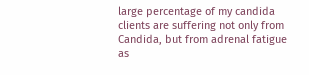large percentage of my candida clients are suffering not only from Candida, but from adrenal fatigue as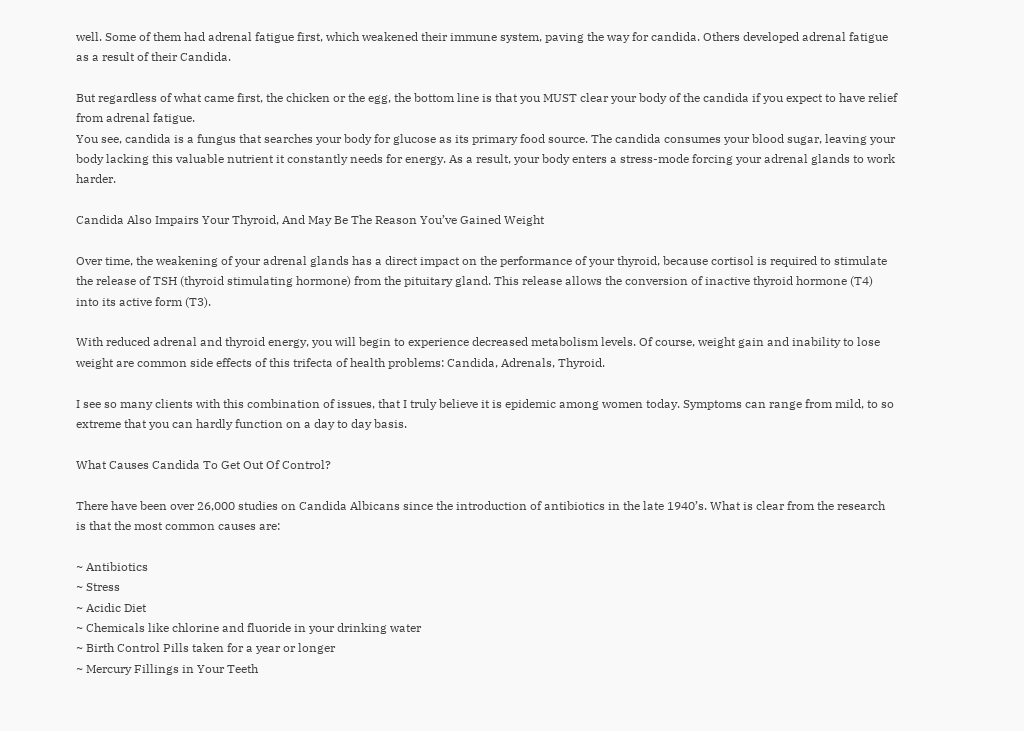well. Some of them had adrenal fatigue first, which weakened their immune system, paving the way for candida. Others developed adrenal fatigue as a result of their Candida.

But regardless of what came first, the chicken or the egg, the bottom line is that you MUST clear your body of the candida if you expect to have relief from adrenal fatigue.
You see, candida is a fungus that searches your body for glucose as its primary food source. The candida consumes your blood sugar, leaving your body lacking this valuable nutrient it constantly needs for energy. As a result, your body enters a stress-mode forcing your adrenal glands to work harder.

Candida Also Impairs Your Thyroid, And May Be The Reason You’ve Gained Weight

Over time, the weakening of your adrenal glands has a direct impact on the performance of your thyroid, because cortisol is required to stimulate the release of TSH (thyroid stimulating hormone) from the pituitary gland. This release allows the conversion of inactive thyroid hormone (T4) into its active form (T3).

With reduced adrenal and thyroid energy, you will begin to experience decreased metabolism levels. Of course, weight gain and inability to lose weight are common side effects of this trifecta of health problems: Candida, Adrenals, Thyroid.

I see so many clients with this combination of issues, that I truly believe it is epidemic among women today. Symptoms can range from mild, to so extreme that you can hardly function on a day to day basis.

What Causes Candida To Get Out Of Control?

There have been over 26,000 studies on Candida Albicans since the introduction of antibiotics in the late 1940’s. What is clear from the research is that the most common causes are:

~ Antibiotics
~ Stress
~ Acidic Diet
~ Chemicals like chlorine and fluoride in your drinking water
~ Birth Control Pills taken for a year or longer
~ Mercury Fillings in Your Teeth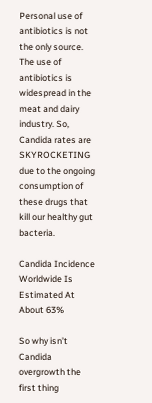Personal use of antibiotics is not the only source. The use of antibiotics is widespread in the meat and dairy industry. So, Candida rates are SKYROCKETING due to the ongoing consumption of these drugs that kill our healthy gut bacteria.

Candida Incidence Worldwide Is Estimated At About 63%

So why isn’t Candida overgrowth the first thing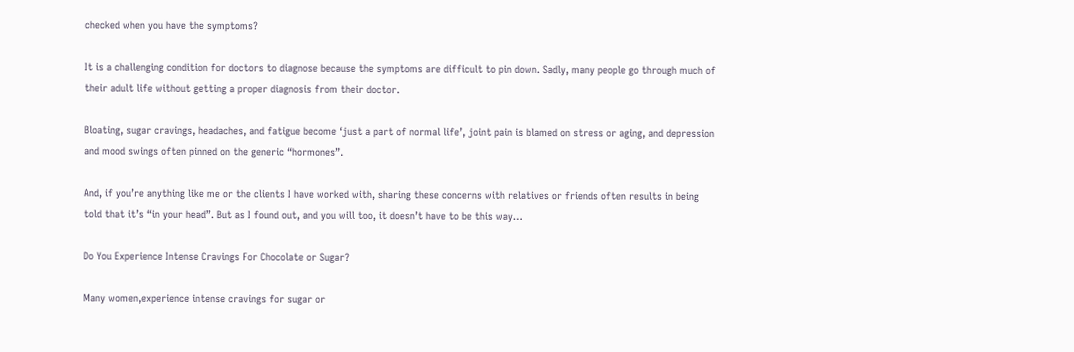checked when you have the symptoms?

It is a challenging condition for doctors to diagnose because the symptoms are difficult to pin down. Sadly, many people go through much of their adult life without getting a proper diagnosis from their doctor.

Bloating, sugar cravings, headaches, and fatigue become ‘just a part of normal life’, joint pain is blamed on stress or aging, and depression and mood swings often pinned on the generic “hormones”.

And, if you’re anything like me or the clients I have worked with, sharing these concerns with relatives or friends often results in being told that it’s “in your head”. But as I found out, and you will too, it doesn’t have to be this way…

Do You Experience Intense Cravings For Chocolate or Sugar?

Many women,experience intense cravings for sugar or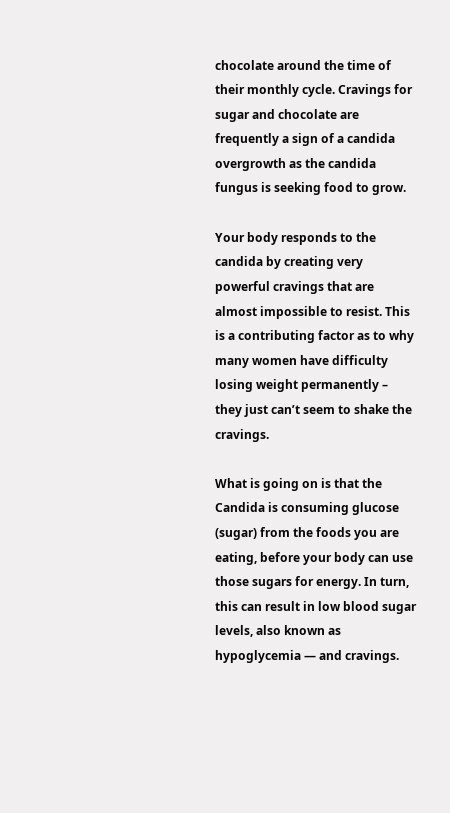chocolate around the time of their monthly cycle. Cravings for sugar and chocolate are frequently a sign of a candida overgrowth as the candida fungus is seeking food to grow.

Your body responds to the candida by creating very powerful cravings that are almost impossible to resist. This is a contributing factor as to why many women have difficulty losing weight permanently – they just can’t seem to shake the cravings.

What is going on is that the Candida is consuming glucose (sugar) from the foods you are eating, before your body can use those sugars for energy. In turn, this can result in low blood sugar levels, also known as hypoglycemia — and cravings.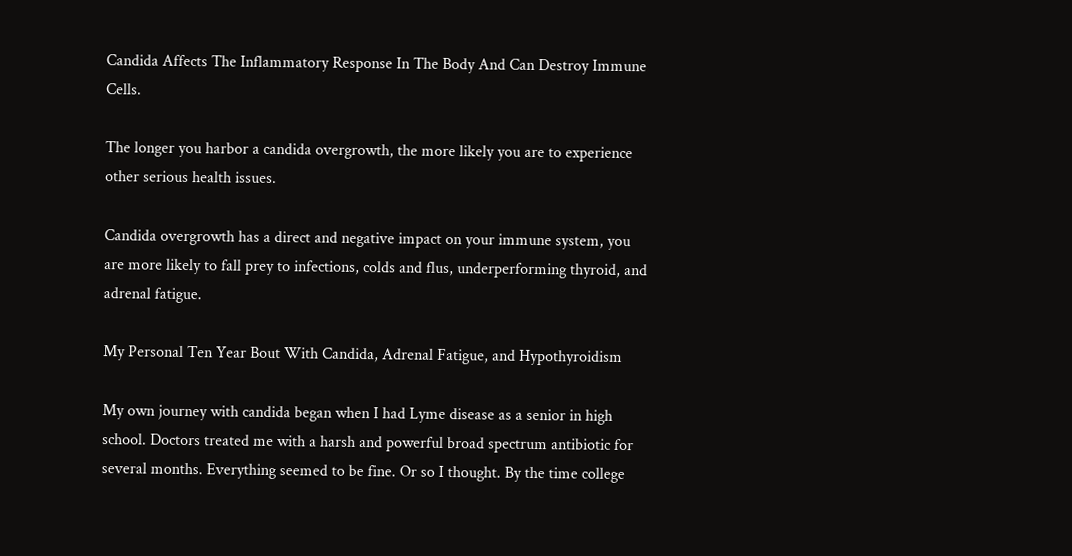Candida Affects The Inflammatory Response In The Body And Can Destroy Immune Cells.

The longer you harbor a candida overgrowth, the more likely you are to experience other serious health issues.

Candida overgrowth has a direct and negative impact on your immune system, you are more likely to fall prey to infections, colds and flus, underperforming thyroid, and adrenal fatigue.

My Personal Ten Year Bout With Candida, Adrenal Fatigue, and Hypothyroidism

My own journey with candida began when I had Lyme disease as a senior in high school. Doctors treated me with a harsh and powerful broad spectrum antibiotic for several months. Everything seemed to be fine. Or so I thought. By the time college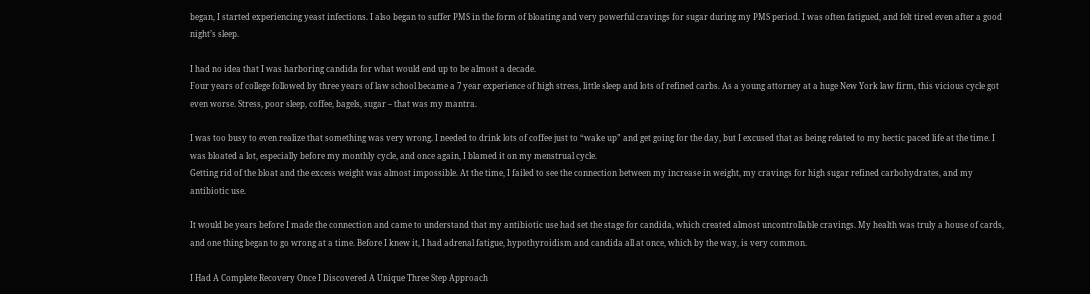began, I started experiencing yeast infections. I also began to suffer PMS in the form of bloating and very powerful cravings for sugar during my PMS period. I was often fatigued, and felt tired even after a good night’s sleep.

I had no idea that I was harboring candida for what would end up to be almost a decade.
Four years of college followed by three years of law school became a 7 year experience of high stress, little sleep and lots of refined carbs. As a young attorney at a huge New York law firm, this vicious cycle got even worse. Stress, poor sleep, coffee, bagels, sugar – that was my mantra.

I was too busy to even realize that something was very wrong. I needed to drink lots of coffee just to “wake up” and get going for the day, but I excused that as being related to my hectic paced life at the time. I was bloated a lot, especially before my monthly cycle, and once again, I blamed it on my menstrual cycle.
Getting rid of the bloat and the excess weight was almost impossible. At the time, I failed to see the connection between my increase in weight, my cravings for high sugar refined carbohydrates, and my antibiotic use.

It would be years before I made the connection and came to understand that my antibiotic use had set the stage for candida, which created almost uncontrollable cravings. My health was truly a house of cards, and one thing began to go wrong at a time. Before I knew it, I had adrenal fatigue, hypothyroidism and candida all at once, which by the way, is very common.

I Had A Complete Recovery Once I Discovered A Unique Three Step Approach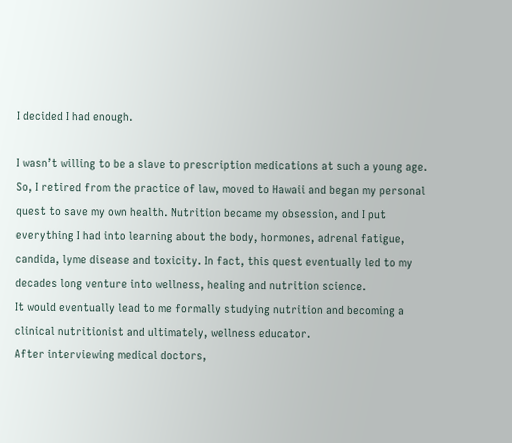I decided I had enough.

I wasn’t willing to be a slave to prescription medications at such a young age. So, I retired from the practice of law, moved to Hawaii and began my personal quest to save my own health. Nutrition became my obsession, and I put everything I had into learning about the body, hormones, adrenal fatigue, candida, lyme disease and toxicity. In fact, this quest eventually led to my decades long venture into wellness, healing and nutrition science.
It would eventually lead to me formally studying nutrition and becoming a clinical nutritionist and ultimately, wellness educator.
After interviewing medical doctors,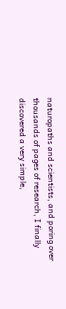naturopaths and scientists, and poring over thousands of pages of research, I finally discovered a very simple,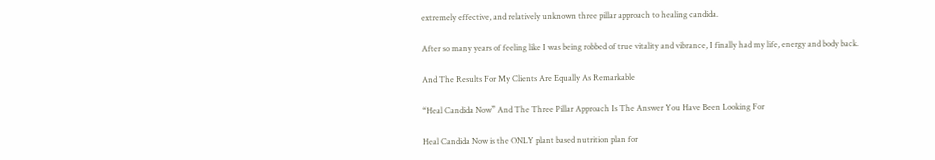extremely effective, and relatively unknown three pillar approach to healing candida.

After so many years of feeling like I was being robbed of true vitality and vibrance, I finally had my life, energy and body back.

And The Results For My Clients Are Equally As Remarkable

“Heal Candida Now” And The Three Pillar Approach Is The Answer You Have Been Looking For

Heal Candida Now is the ONLY plant based nutrition plan for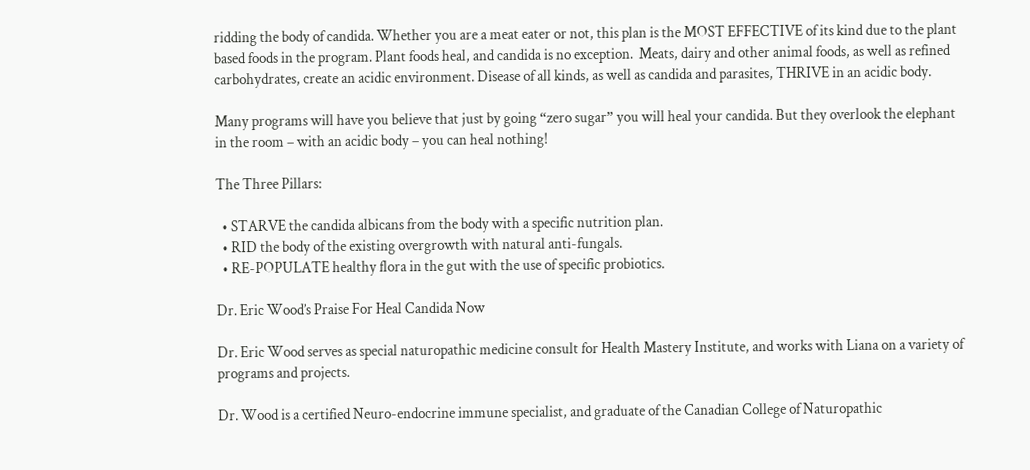ridding the body of candida. Whether you are a meat eater or not, this plan is the MOST EFFECTIVE of its kind due to the plant based foods in the program. Plant foods heal, and candida is no exception.  Meats, dairy and other animal foods, as well as refined carbohydrates, create an acidic environment. Disease of all kinds, as well as candida and parasites, THRIVE in an acidic body.

Many programs will have you believe that just by going “zero sugar” you will heal your candida. But they overlook the elephant in the room – with an acidic body – you can heal nothing!

The Three Pillars:

  • STARVE the candida albicans from the body with a specific nutrition plan.
  • RID the body of the existing overgrowth with natural anti-fungals.
  • RE-POPULATE healthy flora in the gut with the use of specific probiotics.

Dr. Eric Wood’s Praise For Heal Candida Now

Dr. Eric Wood serves as special naturopathic medicine consult for Health Mastery Institute, and works with Liana on a variety of programs and projects.

Dr. Wood is a certified Neuro-endocrine immune specialist, and graduate of the Canadian College of Naturopathic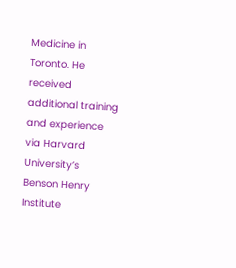Medicine in Toronto. He received additional training and experience via Harvard University’s Benson Henry Institute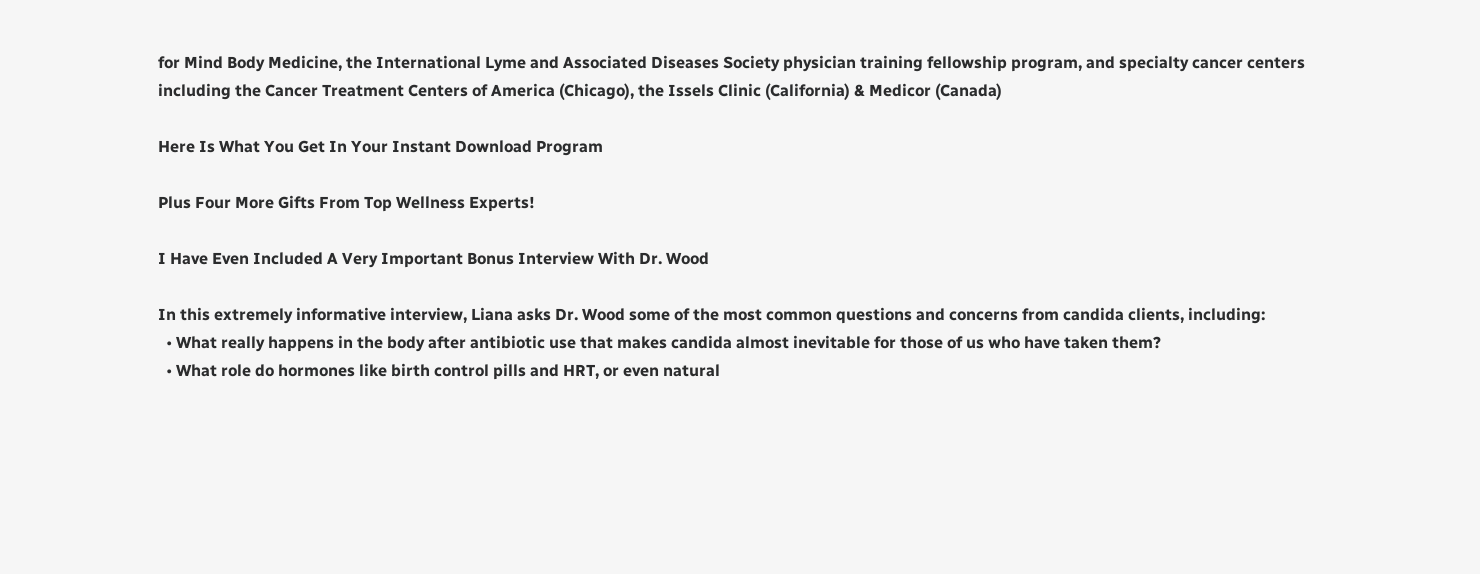for Mind Body Medicine, the International Lyme and Associated Diseases Society physician training fellowship program, and specialty cancer centers including the Cancer Treatment Centers of America (Chicago), the Issels Clinic (California) & Medicor (Canada)

Here Is What You Get In Your Instant Download Program

Plus Four More Gifts From Top Wellness Experts!

I Have Even Included A Very Important Bonus Interview With Dr. Wood

In this extremely informative interview, Liana asks Dr. Wood some of the most common questions and concerns from candida clients, including:
  • What really happens in the body after antibiotic use that makes candida almost inevitable for those of us who have taken them?
  • What role do hormones like birth control pills and HRT, or even natural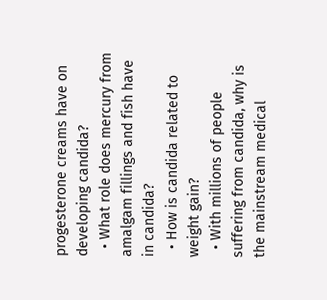progesterone creams have on developing candida?
  • What role does mercury from amalgam fillings and fish have in candida?
  • How is candida related to weight gain?
  • With millions of people suffering from candida, why is the mainstream medical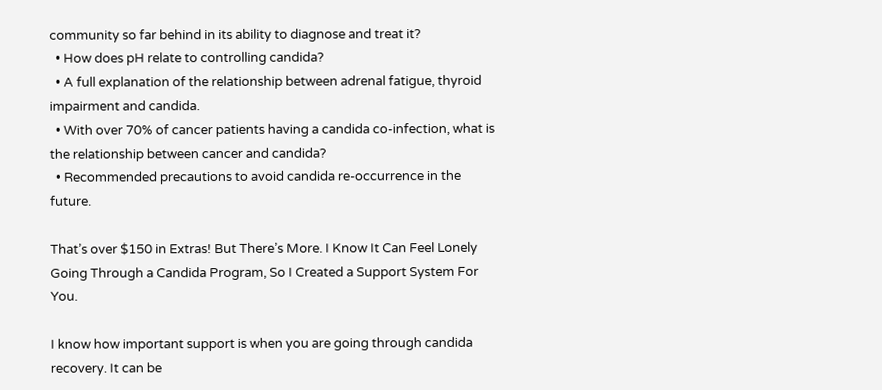community so far behind in its ability to diagnose and treat it?
  • How does pH relate to controlling candida?
  • A full explanation of the relationship between adrenal fatigue, thyroid impairment and candida.
  • With over 70% of cancer patients having a candida co-infection, what is the relationship between cancer and candida?
  • Recommended precautions to avoid candida re-occurrence in the future.

That’s over $150 in Extras! But There’s More. I Know It Can Feel Lonely Going Through a Candida Program, So I Created a Support System For You.

I know how important support is when you are going through candida recovery. It can be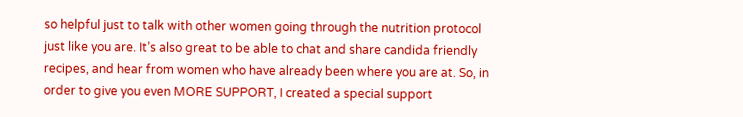so helpful just to talk with other women going through the nutrition protocol just like you are. It’s also great to be able to chat and share candida friendly recipes, and hear from women who have already been where you are at. So, in order to give you even MORE SUPPORT, I created a special support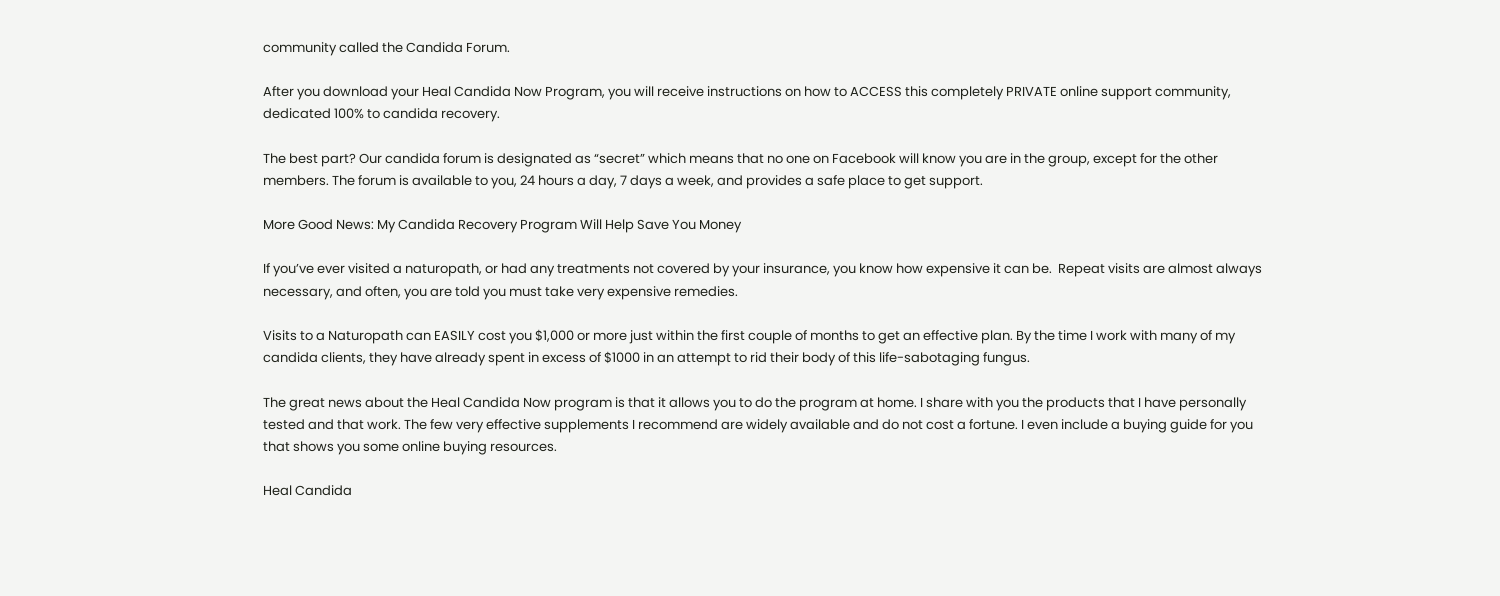community called the Candida Forum.

After you download your Heal Candida Now Program, you will receive instructions on how to ACCESS this completely PRIVATE online support community, dedicated 100% to candida recovery.

The best part? Our candida forum is designated as “secret” which means that no one on Facebook will know you are in the group, except for the other members. The forum is available to you, 24 hours a day, 7 days a week, and provides a safe place to get support.

More Good News: My Candida Recovery Program Will Help Save You Money

If you’ve ever visited a naturopath, or had any treatments not covered by your insurance, you know how expensive it can be.  Repeat visits are almost always necessary, and often, you are told you must take very expensive remedies.

Visits to a Naturopath can EASILY cost you $1,000 or more just within the first couple of months to get an effective plan. By the time I work with many of my candida clients, they have already spent in excess of $1000 in an attempt to rid their body of this life-sabotaging fungus.

The great news about the Heal Candida Now program is that it allows you to do the program at home. I share with you the products that I have personally tested and that work. The few very effective supplements I recommend are widely available and do not cost a fortune. I even include a buying guide for you that shows you some online buying resources.

Heal Candida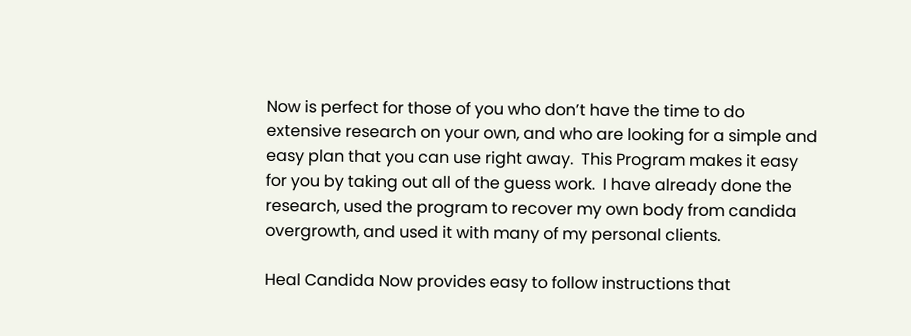Now is perfect for those of you who don’t have the time to do extensive research on your own, and who are looking for a simple and easy plan that you can use right away.  This Program makes it easy for you by taking out all of the guess work.  I have already done the research, used the program to recover my own body from candida overgrowth, and used it with many of my personal clients.

Heal Candida Now provides easy to follow instructions that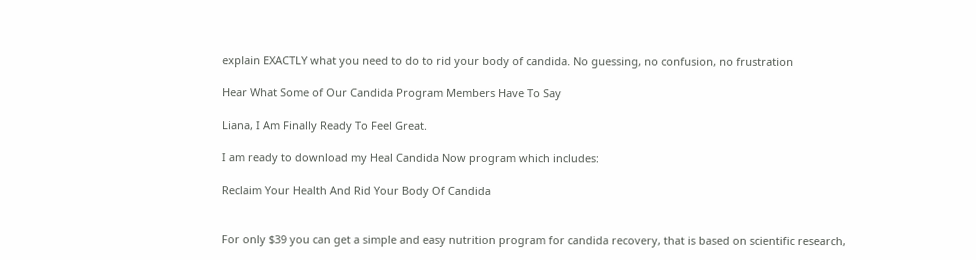explain EXACTLY what you need to do to rid your body of candida. No guessing, no confusion, no frustration

Hear What Some of Our Candida Program Members Have To Say

Liana, I Am Finally Ready To Feel Great.

I am ready to download my Heal Candida Now program which includes:

Reclaim Your Health And Rid Your Body Of Candida


For only $39 you can get a simple and easy nutrition program for candida recovery, that is based on scientific research,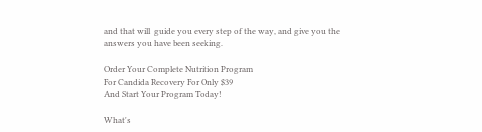and that will  guide you every step of the way, and give you the answers you have been seeking.

Order Your Complete Nutrition Program
For Candida Recovery For Only $39
And Start Your Program Today!

What's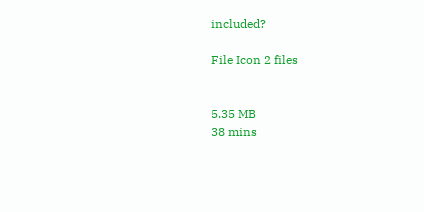included?

File Icon 2 files


5.35 MB
38 mins